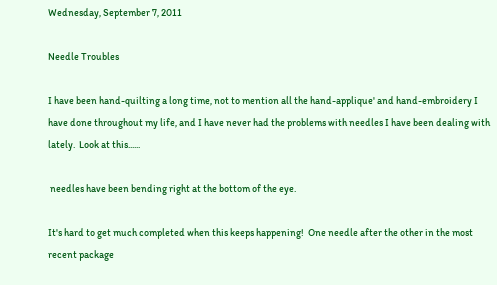Wednesday, September 7, 2011

Needle Troubles

I have been hand-quilting a long time, not to mention all the hand-applique' and hand-embroidery I have done throughout my life, and I have never had the problems with needles I have been dealing with lately.  Look at this......

 needles have been bending right at the bottom of the eye.

It's hard to get much completed when this keeps happening!  One needle after the other in the most recent package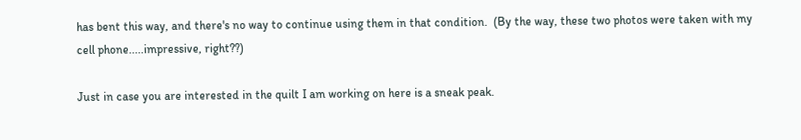has bent this way, and there's no way to continue using them in that condition.  (By the way, these two photos were taken with my cell phone.....impressive, right??)

Just in case you are interested in the quilt I am working on here is a sneak peak.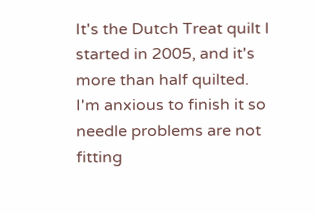It's the Dutch Treat quilt I started in 2005, and it's more than half quilted.  I'm anxious to finish it so needle problems are not fitting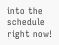into the schedule right now!